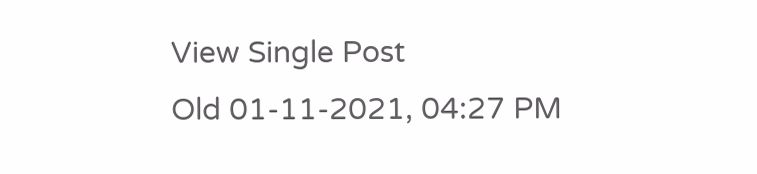View Single Post
Old 01-11-2021, 04:27 PM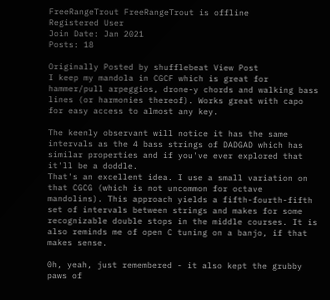FreeRangeTrout FreeRangeTrout is offline
Registered User
Join Date: Jan 2021
Posts: 18

Originally Posted by shufflebeat View Post
I keep my mandola in CGCF which is great for hammer/pull arpeggios, drone-y chords and walking bass lines (or harmonies thereof). Works great with capo for easy access to almost any key.

The keenly observant will notice it has the same intervals as the 4 bass strings of DADGAD which has similar properties and if you've ever explored that it'll be a doddle.
That's an excellent idea. I use a small variation on that CGCG (which is not uncommon for octave mandolins). This approach yields a fifth-fourth-fifth set of intervals between strings and makes for some recognizable double stops in the middle courses. It is also reminds me of open C tuning on a banjo, if that makes sense.

0h, yeah, just remembered - it also kept the grubby paws of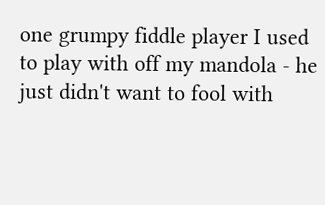one grumpy fiddle player I used to play with off my mandola - he just didn't want to fool with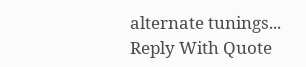alternate tunings...
Reply With Quote